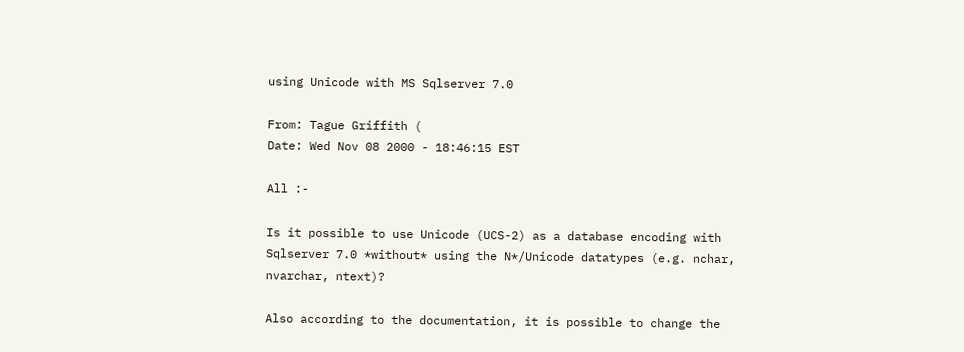using Unicode with MS Sqlserver 7.0

From: Tague Griffith (
Date: Wed Nov 08 2000 - 18:46:15 EST

All :-

Is it possible to use Unicode (UCS-2) as a database encoding with
Sqlserver 7.0 *without* using the N*/Unicode datatypes (e.g. nchar,
nvarchar, ntext)?

Also according to the documentation, it is possible to change the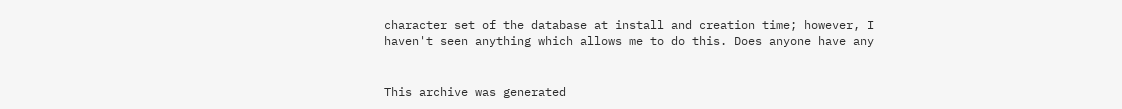character set of the database at install and creation time; however, I
haven't seen anything which allows me to do this. Does anyone have any


This archive was generated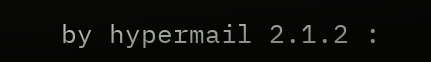by hypermail 2.1.2 :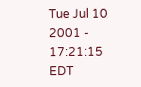Tue Jul 10 2001 - 17:21:15 EDT